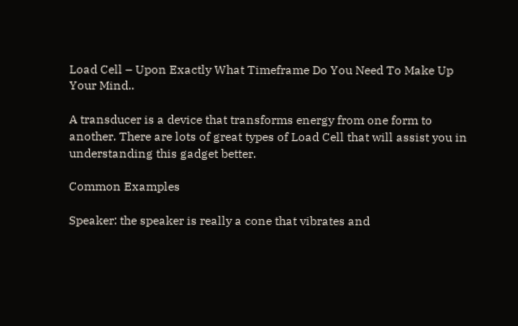Load Cell – Upon Exactly What Timeframe Do You Need To Make Up Your Mind..

A transducer is a device that transforms energy from one form to another. There are lots of great types of Load Cell that will assist you in understanding this gadget better.

Common Examples

Speaker: the speaker is really a cone that vibrates and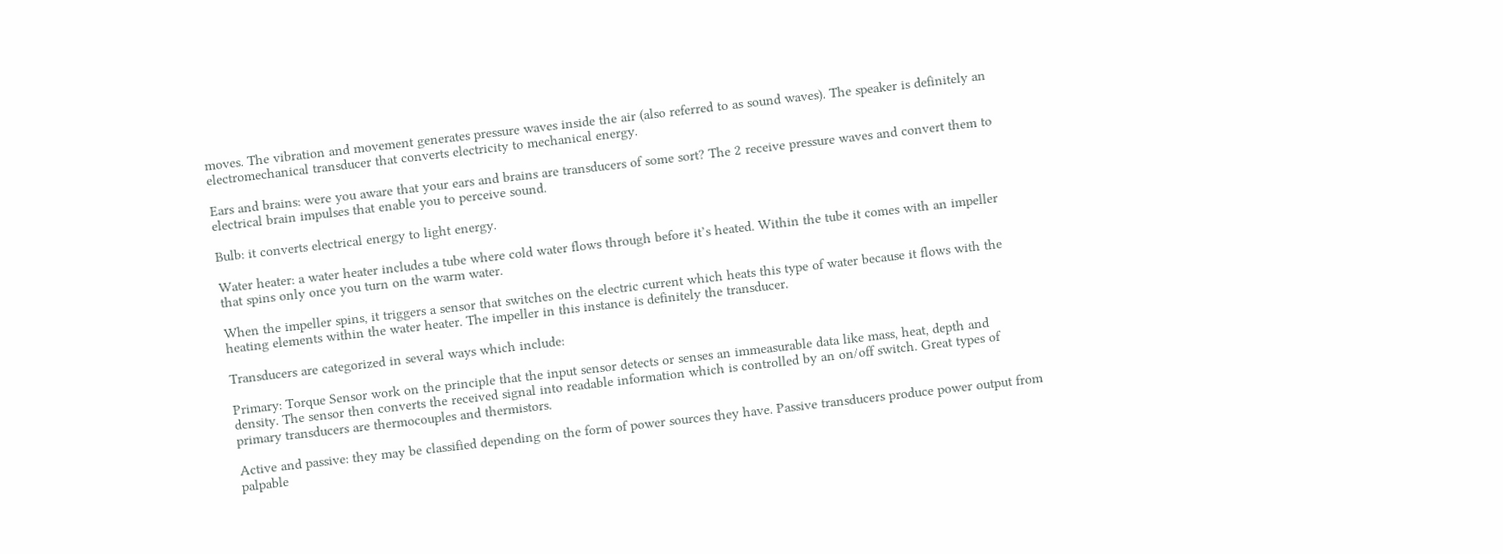moves. The vibration and movement generates pressure waves inside the air (also referred to as sound waves). The speaker is definitely an electromechanical transducer that converts electricity to mechanical energy.

Ears and brains: were you aware that your ears and brains are transducers of some sort? The 2 receive pressure waves and convert them to electrical brain impulses that enable you to perceive sound.

Bulb: it converts electrical energy to light energy.

Water heater: a water heater includes a tube where cold water flows through before it’s heated. Within the tube it comes with an impeller that spins only once you turn on the warm water.

When the impeller spins, it triggers a sensor that switches on the electric current which heats this type of water because it flows with the heating elements within the water heater. The impeller in this instance is definitely the transducer.

Transducers are categorized in several ways which include:

Primary: Torque Sensor work on the principle that the input sensor detects or senses an immeasurable data like mass, heat, depth and density. The sensor then converts the received signal into readable information which is controlled by an on/off switch. Great types of primary transducers are thermocouples and thermistors.

Active and passive: they may be classified depending on the form of power sources they have. Passive transducers produce power output from palpable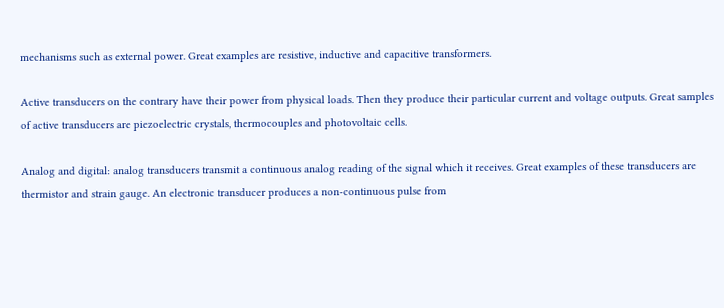mechanisms such as external power. Great examples are resistive, inductive and capacitive transformers.

Active transducers on the contrary have their power from physical loads. Then they produce their particular current and voltage outputs. Great samples of active transducers are piezoelectric crystals, thermocouples and photovoltaic cells.

Analog and digital: analog transducers transmit a continuous analog reading of the signal which it receives. Great examples of these transducers are thermistor and strain gauge. An electronic transducer produces a non-continuous pulse from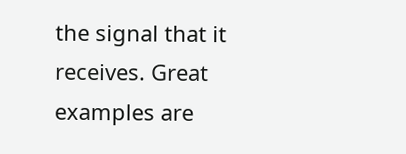the signal that it receives. Great examples are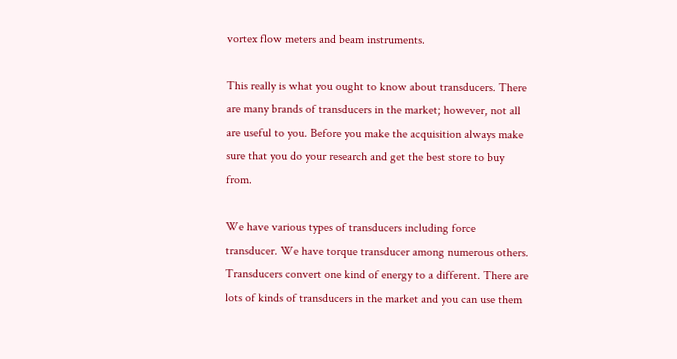vortex flow meters and beam instruments.

This really is what you ought to know about transducers. There are many brands of transducers in the market; however, not all are useful to you. Before you make the acquisition always make sure that you do your research and get the best store to buy from.

We have various types of transducers including force transducer. We have torque transducer among numerous others. Transducers convert one kind of energy to a different. There are lots of kinds of transducers in the market and you can use them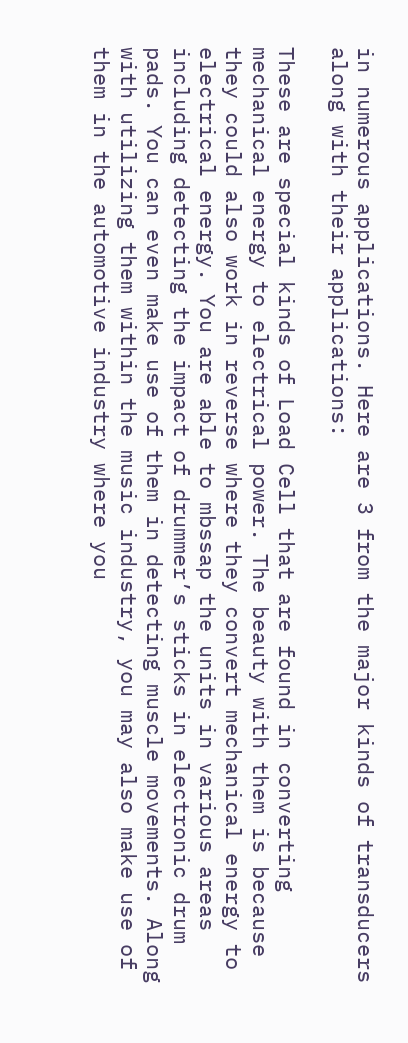in numerous applications. Here are 3 from the major kinds of transducers along with their applications:

These are special kinds of Load Cell that are found in converting mechanical energy to electrical power. The beauty with them is because they could also work in reverse where they convert mechanical energy to electrical energy. You are able to mbssap the units in various areas including detecting the impact of drummer’s sticks in electronic drum pads. You can even make use of them in detecting muscle movements. Along with utilizing them within the music industry, you may also make use of them in the automotive industry where you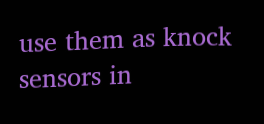use them as knock sensors in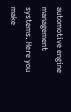automotive engine management systems. Here you make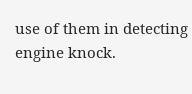use of them in detecting engine knock.